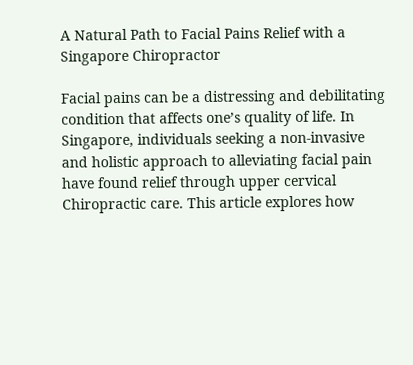A Natural Path to Facial Pains Relief with a Singapore Chiropractor

Facial pains can be a distressing and debilitating condition that affects one’s quality of life. In Singapore, individuals seeking a non-invasive and holistic approach to alleviating facial pain have found relief through upper cervical Chiropractic care. This article explores how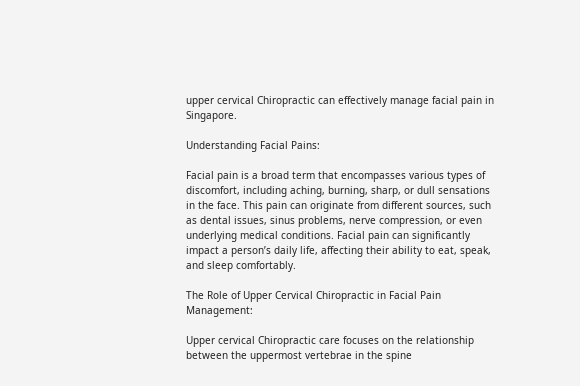upper cervical Chiropractic can effectively manage facial pain in Singapore.

Understanding Facial Pains:

Facial pain is a broad term that encompasses various types of discomfort, including aching, burning, sharp, or dull sensations in the face. This pain can originate from different sources, such as dental issues, sinus problems, nerve compression, or even underlying medical conditions. Facial pain can significantly impact a person’s daily life, affecting their ability to eat, speak, and sleep comfortably.

The Role of Upper Cervical Chiropractic in Facial Pain Management:

Upper cervical Chiropractic care focuses on the relationship between the uppermost vertebrae in the spine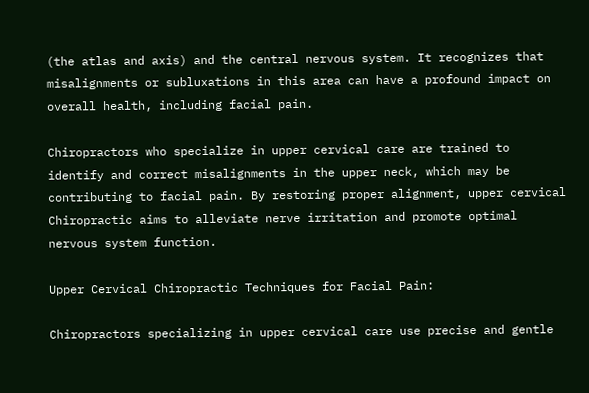(the atlas and axis) and the central nervous system. It recognizes that misalignments or subluxations in this area can have a profound impact on overall health, including facial pain.

Chiropractors who specialize in upper cervical care are trained to identify and correct misalignments in the upper neck, which may be contributing to facial pain. By restoring proper alignment, upper cervical Chiropractic aims to alleviate nerve irritation and promote optimal nervous system function.

Upper Cervical Chiropractic Techniques for Facial Pain:

Chiropractors specializing in upper cervical care use precise and gentle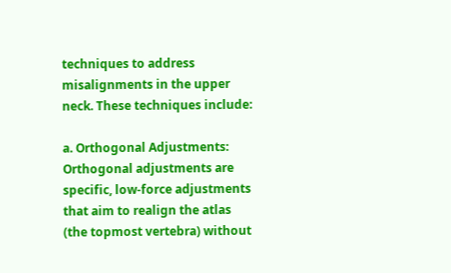techniques to address misalignments in the upper neck. These techniques include:

a. Orthogonal Adjustments: Orthogonal adjustments are specific, low-force adjustments that aim to realign the atlas (the topmost vertebra) without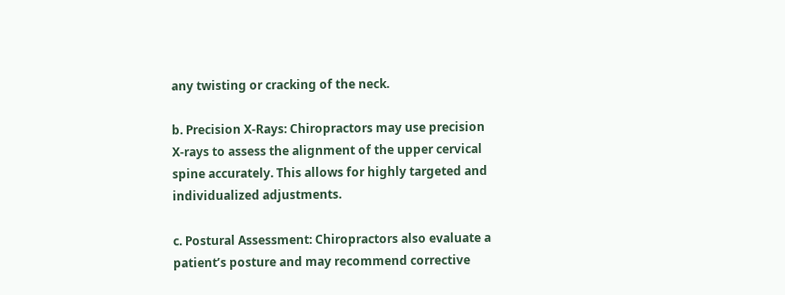any twisting or cracking of the neck.

b. Precision X-Rays: Chiropractors may use precision X-rays to assess the alignment of the upper cervical spine accurately. This allows for highly targeted and individualized adjustments.

c. Postural Assessment: Chiropractors also evaluate a patient’s posture and may recommend corrective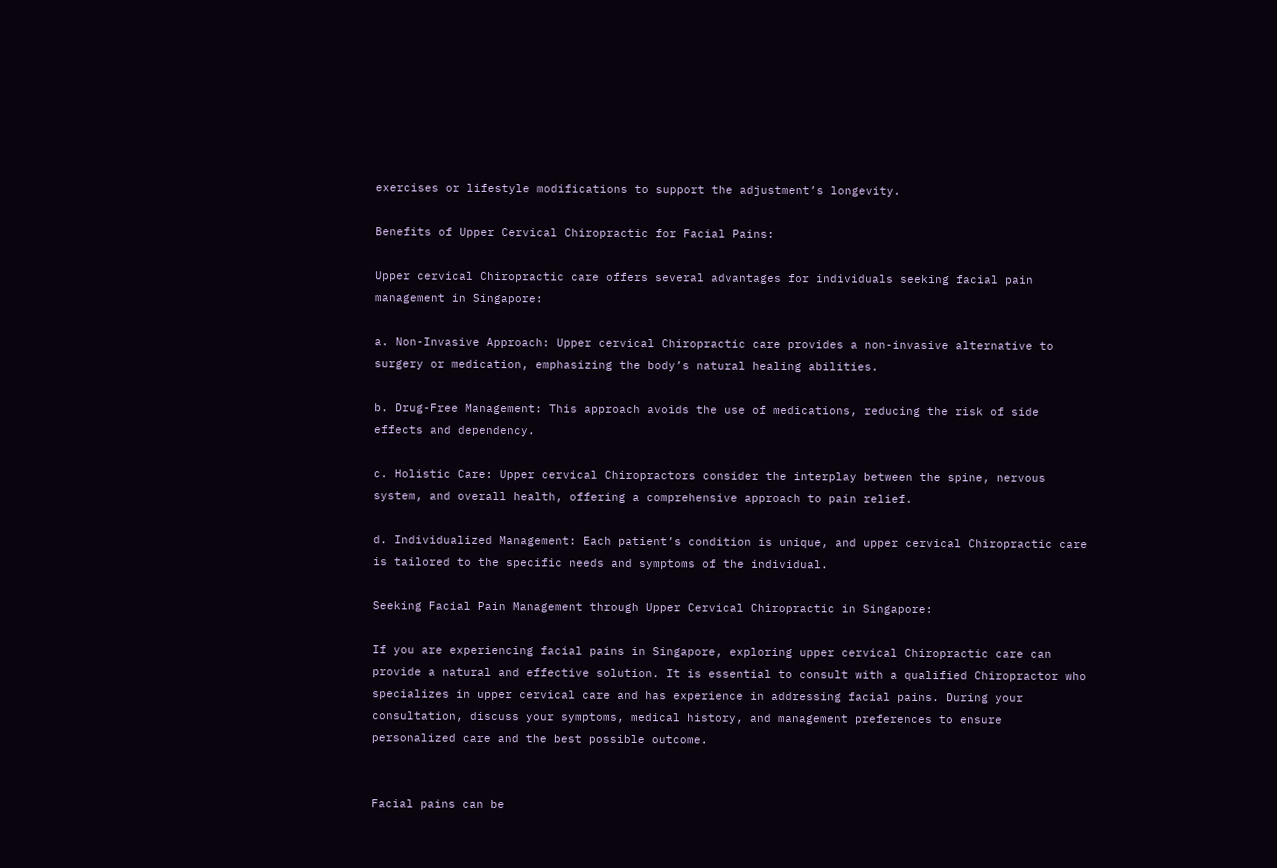exercises or lifestyle modifications to support the adjustment’s longevity.

Benefits of Upper Cervical Chiropractic for Facial Pains:

Upper cervical Chiropractic care offers several advantages for individuals seeking facial pain management in Singapore:

a. Non-Invasive Approach: Upper cervical Chiropractic care provides a non-invasive alternative to surgery or medication, emphasizing the body’s natural healing abilities.

b. Drug-Free Management: This approach avoids the use of medications, reducing the risk of side effects and dependency.

c. Holistic Care: Upper cervical Chiropractors consider the interplay between the spine, nervous system, and overall health, offering a comprehensive approach to pain relief.

d. Individualized Management: Each patient’s condition is unique, and upper cervical Chiropractic care is tailored to the specific needs and symptoms of the individual.

Seeking Facial Pain Management through Upper Cervical Chiropractic in Singapore:

If you are experiencing facial pains in Singapore, exploring upper cervical Chiropractic care can provide a natural and effective solution. It is essential to consult with a qualified Chiropractor who specializes in upper cervical care and has experience in addressing facial pains. During your consultation, discuss your symptoms, medical history, and management preferences to ensure personalized care and the best possible outcome.


Facial pains can be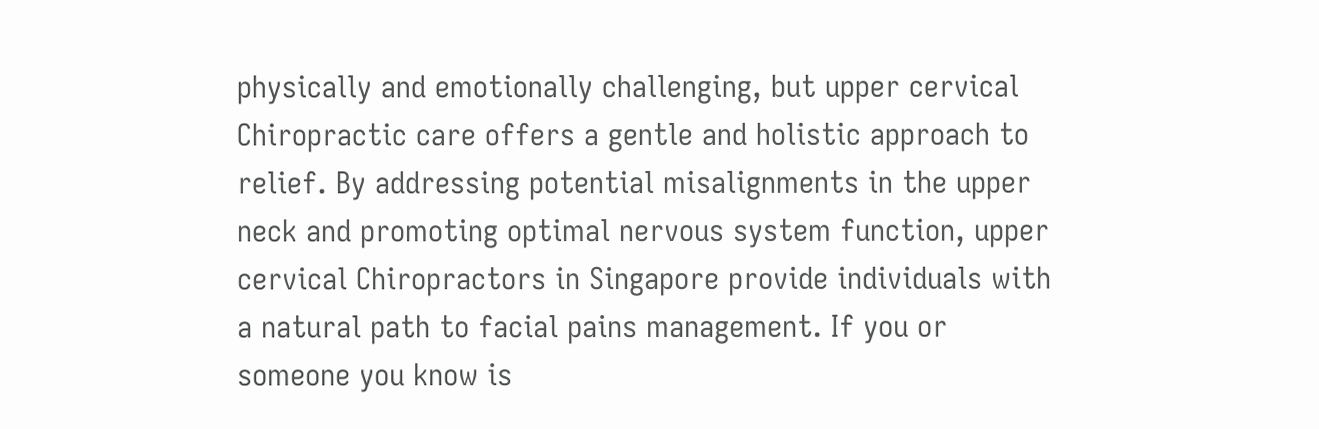physically and emotionally challenging, but upper cervical Chiropractic care offers a gentle and holistic approach to relief. By addressing potential misalignments in the upper neck and promoting optimal nervous system function, upper cervical Chiropractors in Singapore provide individuals with a natural path to facial pains management. If you or someone you know is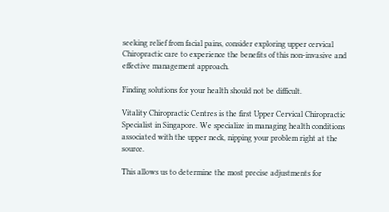seeking relief from facial pains, consider exploring upper cervical Chiropractic care to experience the benefits of this non-invasive and effective management approach.

Finding solutions for your health should not be difficult.

Vitality Chiropractic Centres is the first Upper Cervical Chiropractic Specialist in Singapore. We specialize in managing health conditions associated with the upper neck, nipping your problem right at the source.

This allows us to determine the most precise adjustments for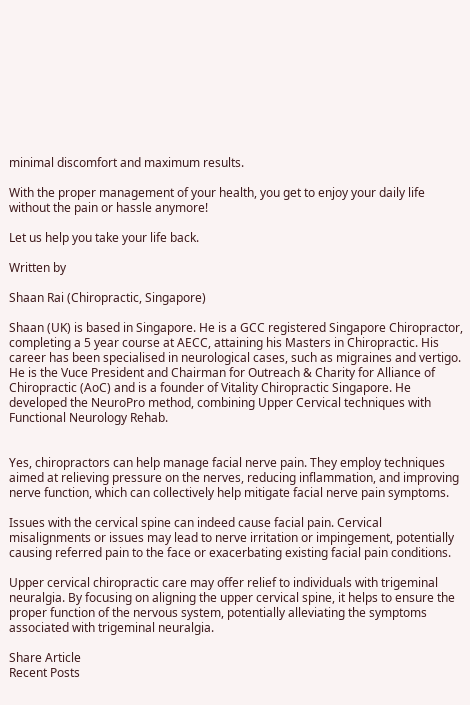minimal discomfort and maximum results.

With the proper management of your health, you get to enjoy your daily life without the pain or hassle anymore!

Let us help you take your life back.

Written by

Shaan Rai (Chiropractic, Singapore)

Shaan (UK) is based in Singapore. He is a GCC registered Singapore Chiropractor, completing a 5 year course at AECC, attaining his Masters in Chiropractic. His career has been specialised in neurological cases, such as migraines and vertigo. He is the Vuce President and Chairman for Outreach & Charity for Alliance of Chiropractic (AoC) and is a founder of Vitality Chiropractic Singapore. He developed the NeuroPro method, combining Upper Cervical techniques with Functional Neurology Rehab.


Yes, chiropractors can help manage facial nerve pain. They employ techniques aimed at relieving pressure on the nerves, reducing inflammation, and improving nerve function, which can collectively help mitigate facial nerve pain symptoms.

Issues with the cervical spine can indeed cause facial pain. Cervical misalignments or issues may lead to nerve irritation or impingement, potentially causing referred pain to the face or exacerbating existing facial pain conditions.

Upper cervical chiropractic care may offer relief to individuals with trigeminal neuralgia. By focusing on aligning the upper cervical spine, it helps to ensure the proper function of the nervous system, potentially alleviating the symptoms associated with trigeminal neuralgia.

Share Article
Recent Posts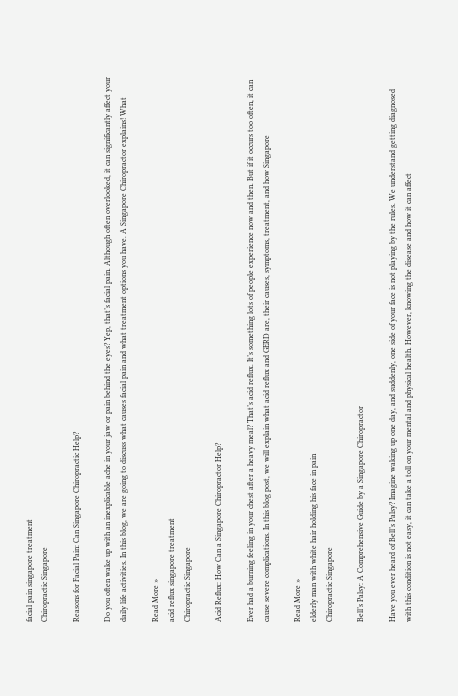facial pain singapore treatment
Chiropractic Singapore

Reasons for Facial Pain: Can Singapore Chiropractic Help?

Do you often wake up with an inexplicable ache in your jaw or pain behind the eyes? Yep, that’s facial pain. Although often overlooked, it can significantly affect your daily life activities. In this blog, we are going to discuss what causes facial pain and what treatment options you have. A Singapore Chiropractor explains! What

Read More »
acid reflux singapore treatment
Chiropractic Singapore

Acid Reflux: How Can a Singapore Chiropractor Help?

Ever had a burning feeling in your chest after a heavy meal? That’s acid reflux. It’s something lots of people experience now and then. But if it occurs too often, it can cause severe complications. In this blog post, we will explain what acid reflux and GERD are, their causes, symptoms, treatment, and how Singapore

Read More »
elderly man with white hair holding his face in pain
Chiropractic Singapore

Bell’s Palsy: A Comprehensive Guide by a Singapore Chiropractor

Have you ever heard of Bell’s Palsy? Imagine waking up one day, and suddenly, one side of your face is not playing by the rules. We understand getting diagnosed with this condition is not easy, it can take a toll on your mental and physical health. However, knowing the disease and how it can affect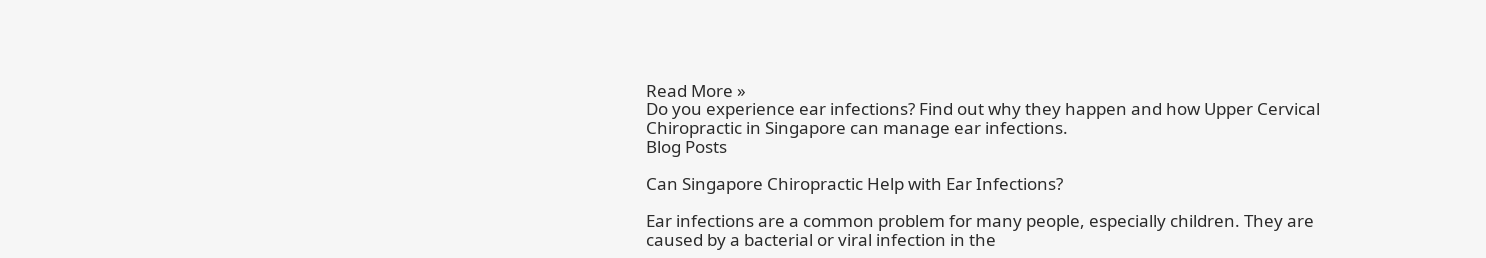Read More »
Do you experience ear infections? Find out why they happen and how Upper Cervical Chiropractic in Singapore can manage ear infections.
Blog Posts

Can Singapore Chiropractic Help with Ear Infections?

Ear infections are a common problem for many people, especially children. They are caused by a bacterial or viral infection in the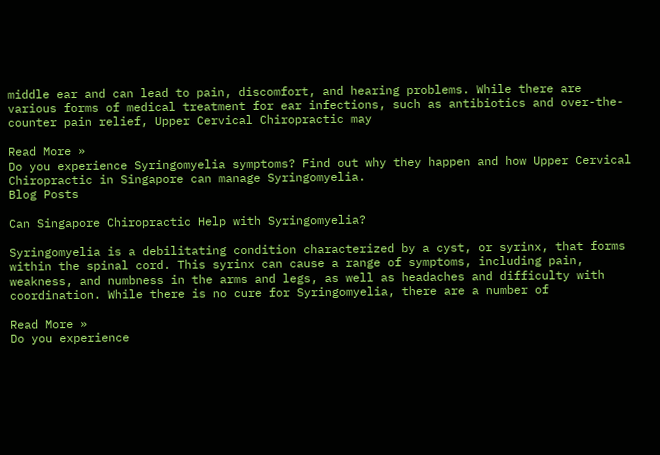middle ear and can lead to pain, discomfort, and hearing problems. While there are various forms of medical treatment for ear infections, such as antibiotics and over-the-counter pain relief, Upper Cervical Chiropractic may

Read More »
Do you experience Syringomyelia symptoms? Find out why they happen and how Upper Cervical Chiropractic in Singapore can manage Syringomyelia.
Blog Posts

Can Singapore Chiropractic Help with Syringomyelia?

Syringomyelia is a debilitating condition characterized by a cyst, or syrinx, that forms within the spinal cord. This syrinx can cause a range of symptoms, including pain, weakness, and numbness in the arms and legs, as well as headaches and difficulty with coordination. While there is no cure for Syringomyelia, there are a number of

Read More »
Do you experience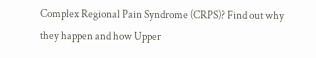Complex Regional Pain Syndrome (CRPS)? Find out why they happen and how Upper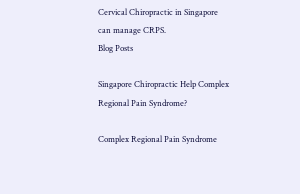Cervical Chiropractic in Singapore can manage CRPS.
Blog Posts

Singapore Chiropractic Help Complex Regional Pain Syndrome?

Complex Regional Pain Syndrome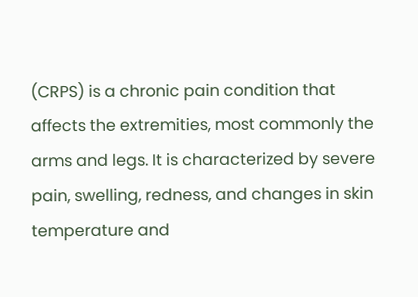(CRPS) is a chronic pain condition that affects the extremities, most commonly the arms and legs. It is characterized by severe pain, swelling, redness, and changes in skin temperature and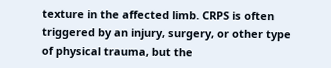texture in the affected limb. CRPS is often triggered by an injury, surgery, or other type of physical trauma, but the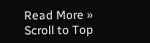Read More »
Scroll to Top